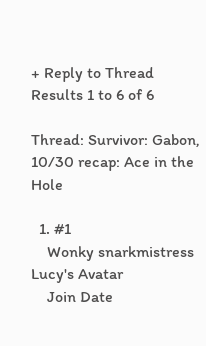+ Reply to Thread
Results 1 to 6 of 6

Thread: Survivor: Gabon, 10/30 recap: Ace in the Hole

  1. #1
    Wonky snarkmistress Lucy's Avatar
    Join Date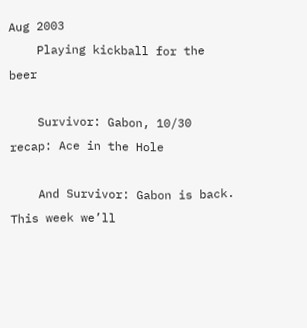Aug 2003
    Playing kickball for the beer

    Survivor: Gabon, 10/30 recap: Ace in the Hole

    And Survivor: Gabon is back. This week we’ll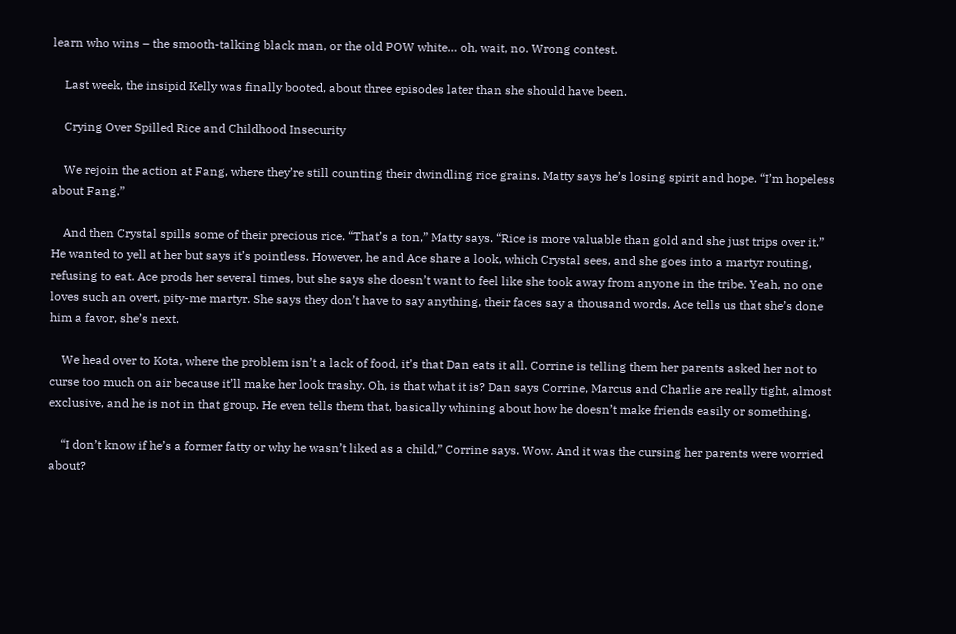learn who wins – the smooth-talking black man, or the old POW white… oh, wait, no. Wrong contest.

    Last week, the insipid Kelly was finally booted, about three episodes later than she should have been.

    Crying Over Spilled Rice and Childhood Insecurity

    We rejoin the action at Fang, where they’re still counting their dwindling rice grains. Matty says he’s losing spirit and hope. “I’m hopeless about Fang.”

    And then Crystal spills some of their precious rice. “That’s a ton,” Matty says. “Rice is more valuable than gold and she just trips over it.” He wanted to yell at her but says it’s pointless. However, he and Ace share a look, which Crystal sees, and she goes into a martyr routing, refusing to eat. Ace prods her several times, but she says she doesn’t want to feel like she took away from anyone in the tribe. Yeah, no one loves such an overt, pity-me martyr. She says they don’t have to say anything, their faces say a thousand words. Ace tells us that she’s done him a favor, she’s next.

    We head over to Kota, where the problem isn’t a lack of food, it’s that Dan eats it all. Corrine is telling them her parents asked her not to curse too much on air because it’ll make her look trashy. Oh, is that what it is? Dan says Corrine, Marcus and Charlie are really tight, almost exclusive, and he is not in that group. He even tells them that, basically whining about how he doesn’t make friends easily or something.

    “I don’t know if he’s a former fatty or why he wasn’t liked as a child,” Corrine says. Wow. And it was the cursing her parents were worried about?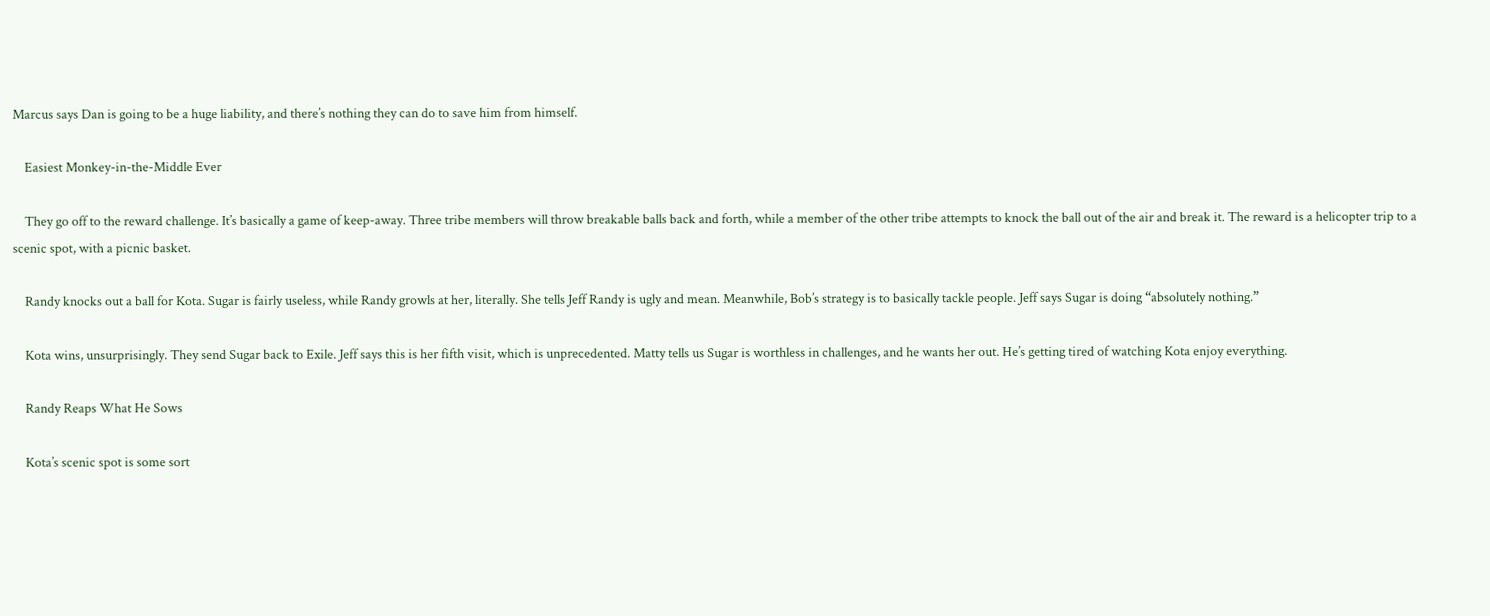Marcus says Dan is going to be a huge liability, and there’s nothing they can do to save him from himself.

    Easiest Monkey-in-the-Middle Ever

    They go off to the reward challenge. It’s basically a game of keep-away. Three tribe members will throw breakable balls back and forth, while a member of the other tribe attempts to knock the ball out of the air and break it. The reward is a helicopter trip to a scenic spot, with a picnic basket.

    Randy knocks out a ball for Kota. Sugar is fairly useless, while Randy growls at her, literally. She tells Jeff Randy is ugly and mean. Meanwhile, Bob’s strategy is to basically tackle people. Jeff says Sugar is doing “absolutely nothing.”

    Kota wins, unsurprisingly. They send Sugar back to Exile. Jeff says this is her fifth visit, which is unprecedented. Matty tells us Sugar is worthless in challenges, and he wants her out. He’s getting tired of watching Kota enjoy everything.

    Randy Reaps What He Sows

    Kota’s scenic spot is some sort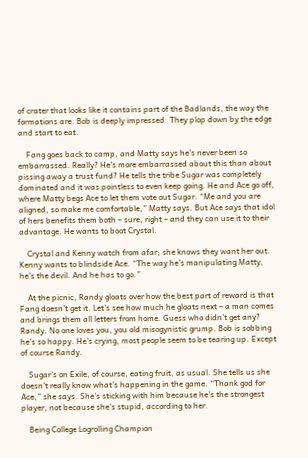of crater that looks like it contains part of the Badlands, the way the formations are. Bob is deeply impressed. They plop down by the edge and start to eat.

    Fang goes back to camp, and Matty says he’s never been so embarrassed. Really? He’s more embarrassed about this than about pissing away a trust fund? He tells the tribe Sugar was completely dominated and it was pointless to even keep going. He and Ace go off, where Matty begs Ace to let them vote out Sugar. “Me and you are aligned, so make me comfortable,” Matty says. But Ace says that idol of hers benefits them both – sure, right – and they can use it to their advantage. He wants to boot Crystal.

    Crystal and Kenny watch from afar; she knows they want her out. Kenny wants to blindside Ace. “The way he’s manipulating Matty, he’s the devil. And he has to go.”

    At the picnic, Randy gloats over how the best part of reward is that Fang doesn’t get it. Let’s see how much he gloats next – a man comes and brings them all letters from home. Guess who didn’t get any? Randy. No one loves you, you old misogynistic grump. Bob is sobbing he’s so happy. He’s crying, most people seem to be tearing up. Except of course Randy.

    Sugar’s on Exile, of course, eating fruit, as usual. She tells us she doesn’t really know what’s happening in the game. “Thank god for Ace,” she says. She’s sticking with him because he’s the strongest player, not because she’s stupid, according to her.

    Being College Logrolling Champion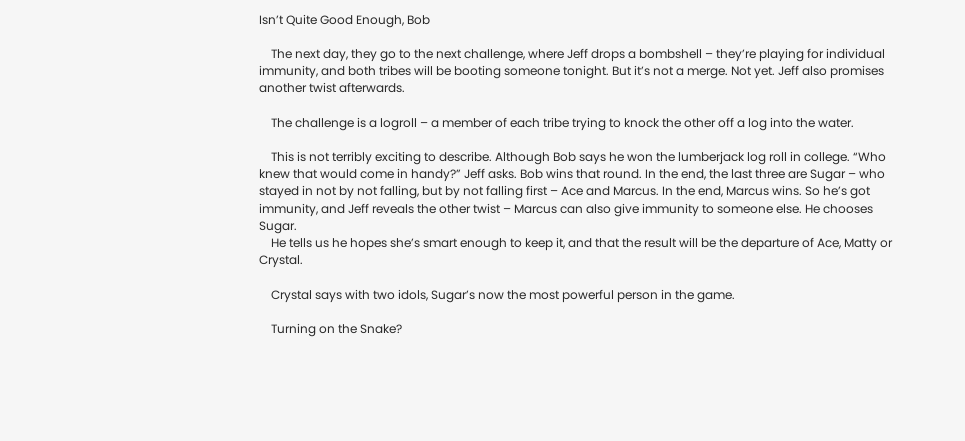Isn’t Quite Good Enough, Bob

    The next day, they go to the next challenge, where Jeff drops a bombshell – they’re playing for individual immunity, and both tribes will be booting someone tonight. But it’s not a merge. Not yet. Jeff also promises another twist afterwards.

    The challenge is a logroll – a member of each tribe trying to knock the other off a log into the water.

    This is not terribly exciting to describe. Although Bob says he won the lumberjack log roll in college. “Who knew that would come in handy?” Jeff asks. Bob wins that round. In the end, the last three are Sugar – who stayed in not by not falling, but by not falling first – Ace and Marcus. In the end, Marcus wins. So he’s got immunity, and Jeff reveals the other twist – Marcus can also give immunity to someone else. He chooses Sugar.
    He tells us he hopes she’s smart enough to keep it, and that the result will be the departure of Ace, Matty or Crystal.

    Crystal says with two idols, Sugar’s now the most powerful person in the game.

    Turning on the Snake?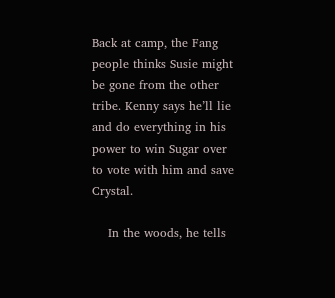Back at camp, the Fang people thinks Susie might be gone from the other tribe. Kenny says he’ll lie and do everything in his power to win Sugar over to vote with him and save Crystal.

    In the woods, he tells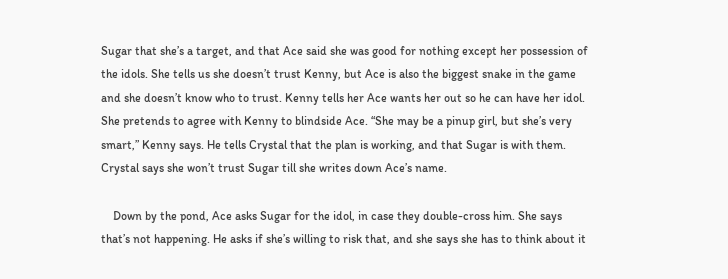Sugar that she’s a target, and that Ace said she was good for nothing except her possession of the idols. She tells us she doesn’t trust Kenny, but Ace is also the biggest snake in the game and she doesn’t know who to trust. Kenny tells her Ace wants her out so he can have her idol. She pretends to agree with Kenny to blindside Ace. “She may be a pinup girl, but she’s very smart,” Kenny says. He tells Crystal that the plan is working, and that Sugar is with them. Crystal says she won’t trust Sugar till she writes down Ace’s name.

    Down by the pond, Ace asks Sugar for the idol, in case they double-cross him. She says that’s not happening. He asks if she’s willing to risk that, and she says she has to think about it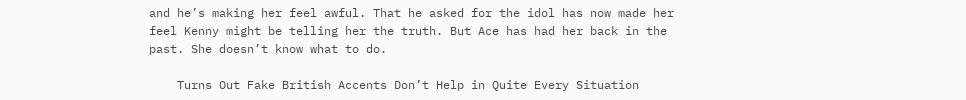and he’s making her feel awful. That he asked for the idol has now made her feel Kenny might be telling her the truth. But Ace has had her back in the past. She doesn’t know what to do.

    Turns Out Fake British Accents Don’t Help in Quite Every Situation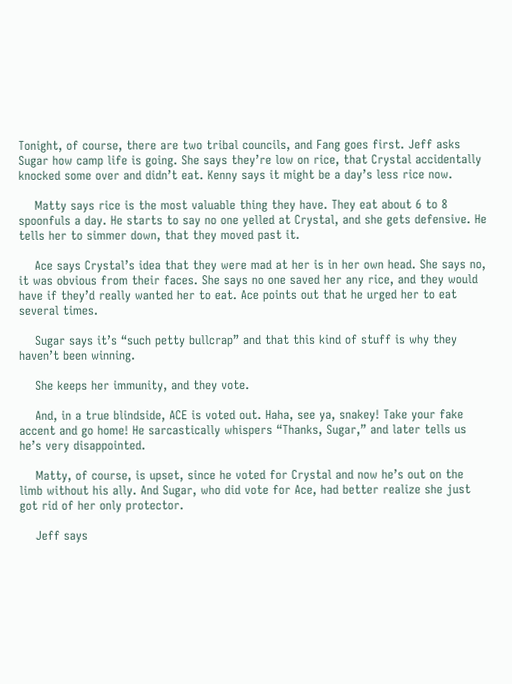Tonight, of course, there are two tribal councils, and Fang goes first. Jeff asks Sugar how camp life is going. She says they’re low on rice, that Crystal accidentally knocked some over and didn’t eat. Kenny says it might be a day’s less rice now.

    Matty says rice is the most valuable thing they have. They eat about 6 to 8 spoonfuls a day. He starts to say no one yelled at Crystal, and she gets defensive. He tells her to simmer down, that they moved past it.

    Ace says Crystal’s idea that they were mad at her is in her own head. She says no, it was obvious from their faces. She says no one saved her any rice, and they would have if they’d really wanted her to eat. Ace points out that he urged her to eat several times.

    Sugar says it’s “such petty bullcrap” and that this kind of stuff is why they haven’t been winning.

    She keeps her immunity, and they vote.

    And, in a true blindside, ACE is voted out. Haha, see ya, snakey! Take your fake accent and go home! He sarcastically whispers “Thanks, Sugar,” and later tells us he’s very disappointed.

    Matty, of course, is upset, since he voted for Crystal and now he’s out on the limb without his ally. And Sugar, who did vote for Ace, had better realize she just got rid of her only protector.

    Jeff says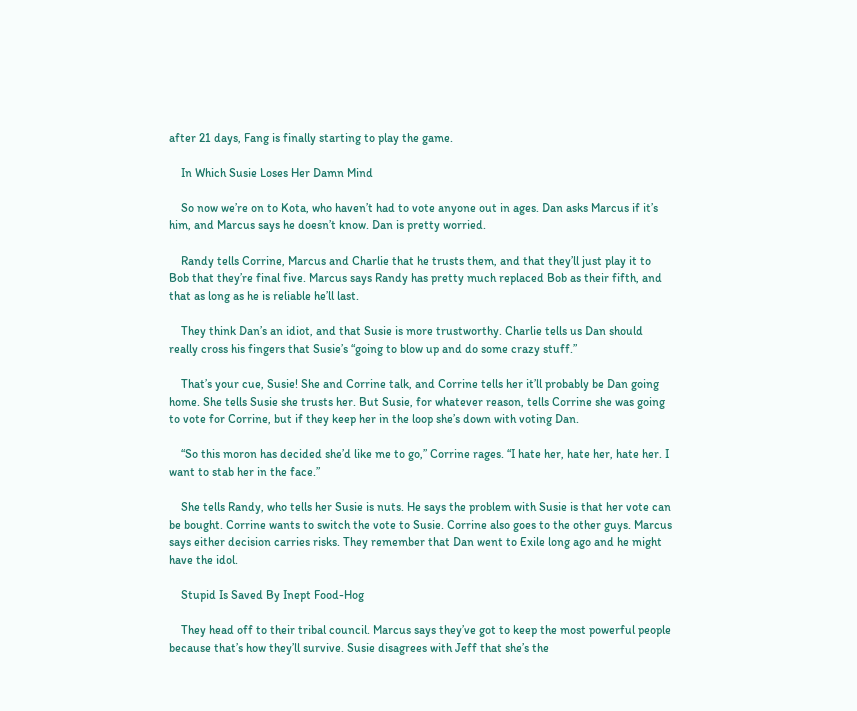after 21 days, Fang is finally starting to play the game.

    In Which Susie Loses Her Damn Mind

    So now we’re on to Kota, who haven’t had to vote anyone out in ages. Dan asks Marcus if it’s him, and Marcus says he doesn’t know. Dan is pretty worried.

    Randy tells Corrine, Marcus and Charlie that he trusts them, and that they’ll just play it to Bob that they’re final five. Marcus says Randy has pretty much replaced Bob as their fifth, and that as long as he is reliable he’ll last.

    They think Dan’s an idiot, and that Susie is more trustworthy. Charlie tells us Dan should really cross his fingers that Susie’s “going to blow up and do some crazy stuff.”

    That’s your cue, Susie! She and Corrine talk, and Corrine tells her it’ll probably be Dan going home. She tells Susie she trusts her. But Susie, for whatever reason, tells Corrine she was going to vote for Corrine, but if they keep her in the loop she’s down with voting Dan.

    “So this moron has decided she’d like me to go,” Corrine rages. “I hate her, hate her, hate her. I want to stab her in the face.”

    She tells Randy, who tells her Susie is nuts. He says the problem with Susie is that her vote can be bought. Corrine wants to switch the vote to Susie. Corrine also goes to the other guys. Marcus says either decision carries risks. They remember that Dan went to Exile long ago and he might have the idol.

    Stupid Is Saved By Inept Food-Hog

    They head off to their tribal council. Marcus says they’ve got to keep the most powerful people because that’s how they’ll survive. Susie disagrees with Jeff that she’s the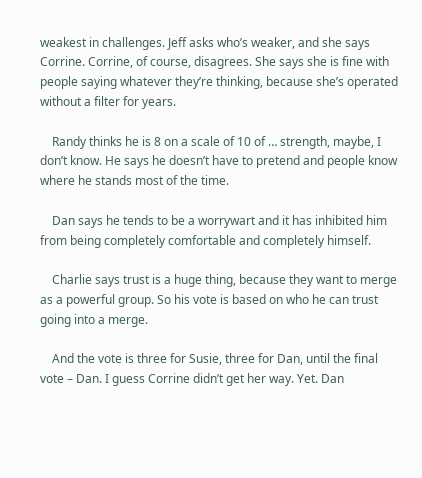weakest in challenges. Jeff asks who’s weaker, and she says Corrine. Corrine, of course, disagrees. She says she is fine with people saying whatever they’re thinking, because she’s operated without a filter for years.

    Randy thinks he is 8 on a scale of 10 of … strength, maybe, I don’t know. He says he doesn’t have to pretend and people know where he stands most of the time.

    Dan says he tends to be a worrywart and it has inhibited him from being completely comfortable and completely himself.

    Charlie says trust is a huge thing, because they want to merge as a powerful group. So his vote is based on who he can trust going into a merge.

    And the vote is three for Susie, three for Dan, until the final vote – Dan. I guess Corrine didn’t get her way. Yet. Dan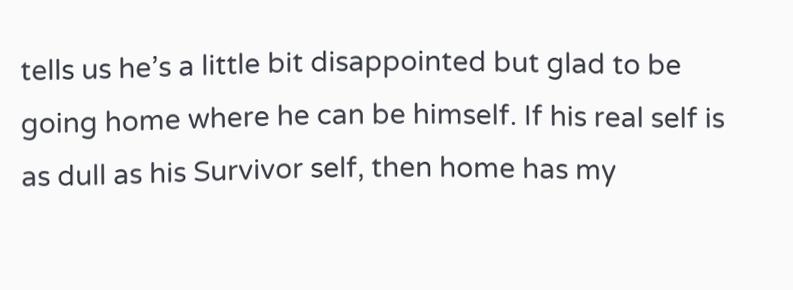tells us he’s a little bit disappointed but glad to be going home where he can be himself. If his real self is as dull as his Survivor self, then home has my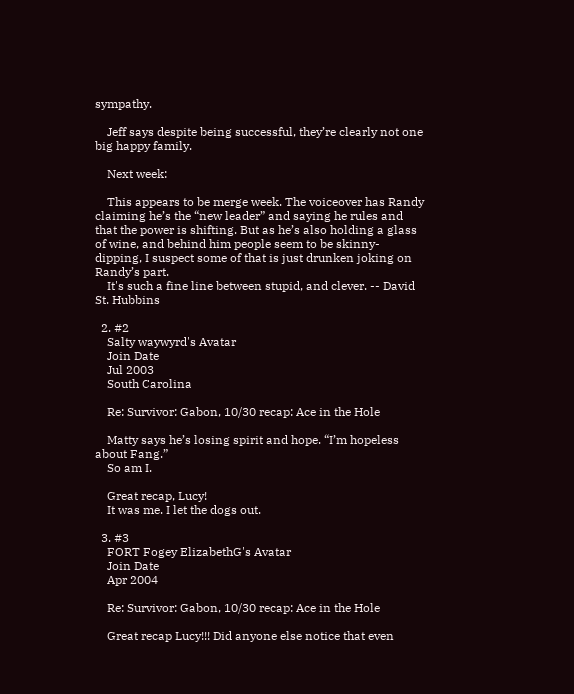sympathy.

    Jeff says despite being successful, they’re clearly not one big happy family.

    Next week:

    This appears to be merge week. The voiceover has Randy claiming he’s the “new leader” and saying he rules and that the power is shifting. But as he’s also holding a glass of wine, and behind him people seem to be skinny-dipping, I suspect some of that is just drunken joking on Randy’s part.
    It's such a fine line between stupid, and clever. -- David St. Hubbins

  2. #2
    Salty waywyrd's Avatar
    Join Date
    Jul 2003
    South Carolina

    Re: Survivor: Gabon, 10/30 recap: Ace in the Hole

    Matty says he’s losing spirit and hope. “I’m hopeless about Fang.”
    So am I.

    Great recap, Lucy!
    It was me. I let the dogs out.

  3. #3
    FORT Fogey ElizabethG's Avatar
    Join Date
    Apr 2004

    Re: Survivor: Gabon, 10/30 recap: Ace in the Hole

    Great recap Lucy!!! Did anyone else notice that even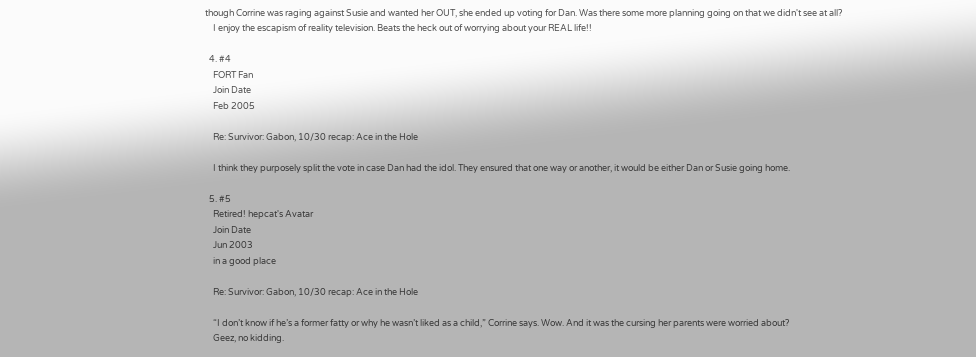though Corrine was raging against Susie and wanted her OUT, she ended up voting for Dan. Was there some more planning going on that we didn't see at all?
    I enjoy the escapism of reality television. Beats the heck out of worrying about your REAL life!!

  4. #4
    FORT Fan
    Join Date
    Feb 2005

    Re: Survivor: Gabon, 10/30 recap: Ace in the Hole

    I think they purposely split the vote in case Dan had the idol. They ensured that one way or another, it would be either Dan or Susie going home.

  5. #5
    Retired! hepcat's Avatar
    Join Date
    Jun 2003
    in a good place

    Re: Survivor: Gabon, 10/30 recap: Ace in the Hole

    “I don’t know if he’s a former fatty or why he wasn’t liked as a child,” Corrine says. Wow. And it was the cursing her parents were worried about?
    Geez, no kidding.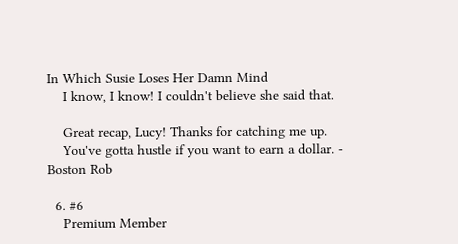In Which Susie Loses Her Damn Mind
    I know, I know! I couldn't believe she said that.

    Great recap, Lucy! Thanks for catching me up.
    You've gotta hustle if you want to earn a dollar. - Boston Rob

  6. #6
    Premium Member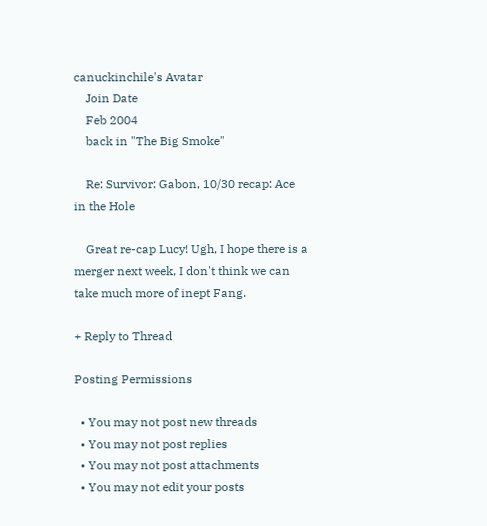canuckinchile's Avatar
    Join Date
    Feb 2004
    back in "The Big Smoke"

    Re: Survivor: Gabon, 10/30 recap: Ace in the Hole

    Great re-cap Lucy! Ugh, I hope there is a merger next week, I don't think we can take much more of inept Fang.

+ Reply to Thread

Posting Permissions

  • You may not post new threads
  • You may not post replies
  • You may not post attachments
  • You may not edit your posts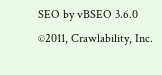SEO by vBSEO 3.6.0 ©2011, Crawlability, Inc.